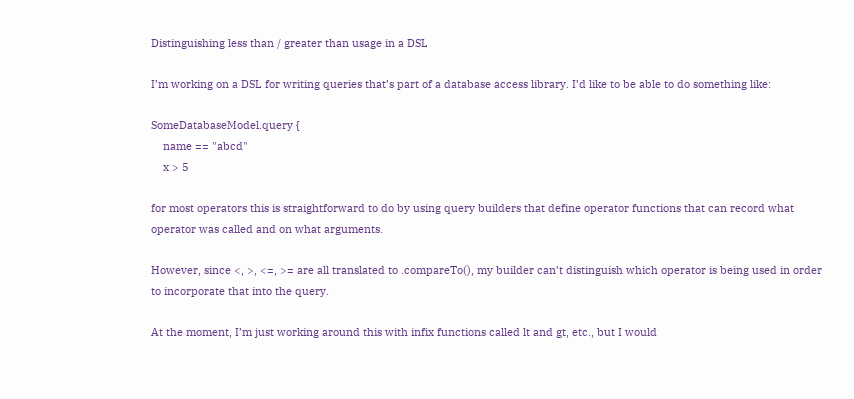Distinguishing less than / greater than usage in a DSL

I’m working on a DSL for writing queries that’s part of a database access library. I’d like to be able to do something like:

SomeDatabaseModel.query {
    name == "abcd"
    x > 5

for most operators this is straightforward to do by using query builders that define operator functions that can record what operator was called and on what arguments.

However, since <, >, <=, >= are all translated to .compareTo(), my builder can’t distinguish which operator is being used in order to incorporate that into the query.

At the moment, I’m just working around this with infix functions called lt and gt, etc., but I would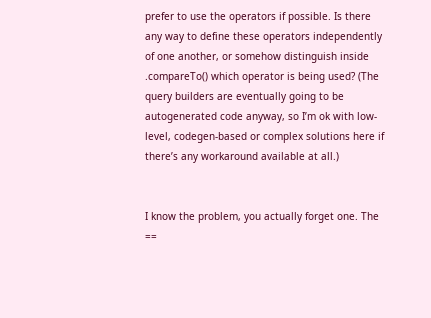prefer to use the operators if possible. Is there any way to define these operators independently of one another, or somehow distinguish inside .compareTo() which operator is being used? (The query builders are eventually going to be autogenerated code anyway, so I’m ok with low-level, codegen-based or complex solutions here if there’s any workaround available at all.)


I know the problem, you actually forget one. The ==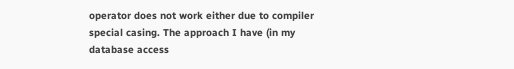operator does not work either due to compiler special casing. The approach I have (in my database access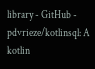library - GitHub - pdvrieze/kotlinsql: A kotlin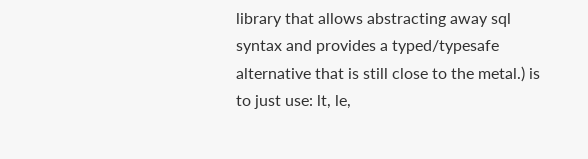library that allows abstracting away sql syntax and provides a typed/typesafe alternative that is still close to the metal.) is to just use: lt, le,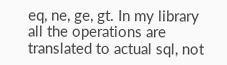eq, ne, ge, gt. In my library all the operations are translated to actual sql, not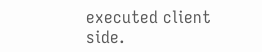executed client side.